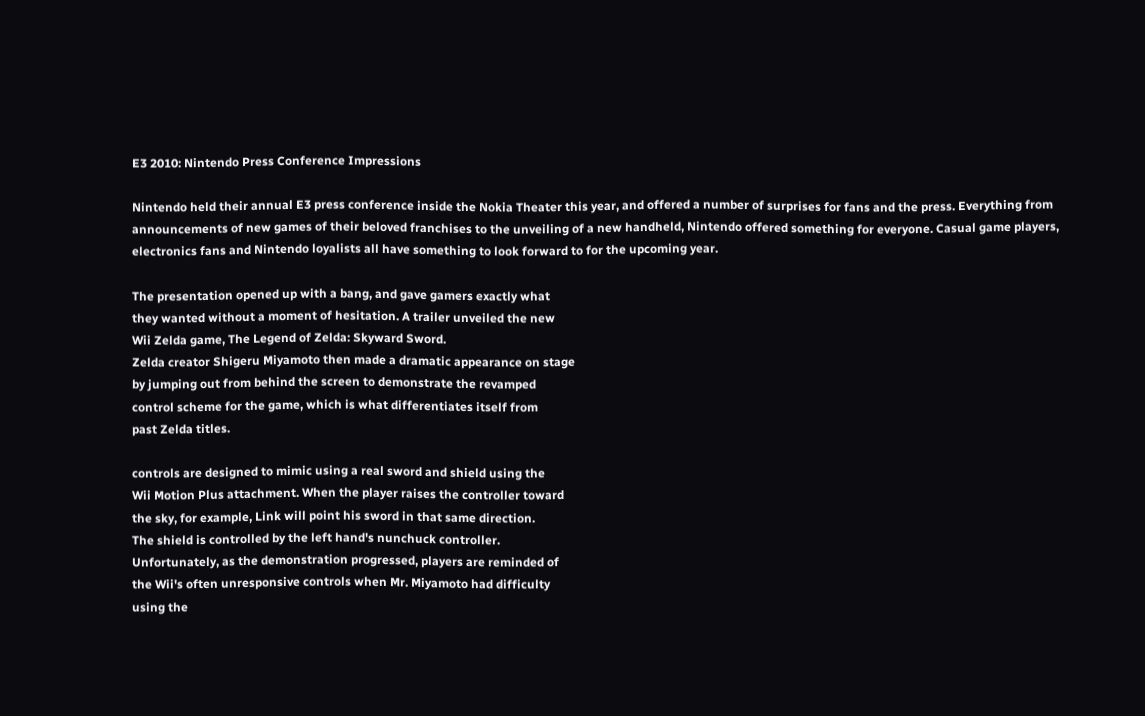E3 2010: Nintendo Press Conference Impressions

Nintendo held their annual E3 press conference inside the Nokia Theater this year, and offered a number of surprises for fans and the press. Everything from announcements of new games of their beloved franchises to the unveiling of a new handheld, Nintendo offered something for everyone. Casual game players, electronics fans and Nintendo loyalists all have something to look forward to for the upcoming year.

The presentation opened up with a bang, and gave gamers exactly what
they wanted without a moment of hesitation. A trailer unveiled the new
Wii Zelda game, The Legend of Zelda: Skyward Sword.
Zelda creator Shigeru Miyamoto then made a dramatic appearance on stage
by jumping out from behind the screen to demonstrate the revamped
control scheme for the game, which is what differentiates itself from
past Zelda titles.

controls are designed to mimic using a real sword and shield using the
Wii Motion Plus attachment. When the player raises the controller toward
the sky, for example, Link will point his sword in that same direction.
The shield is controlled by the left hand's nunchuck controller.
Unfortunately, as the demonstration progressed, players are reminded of
the Wii's often unresponsive controls when Mr. Miyamoto had difficulty
using the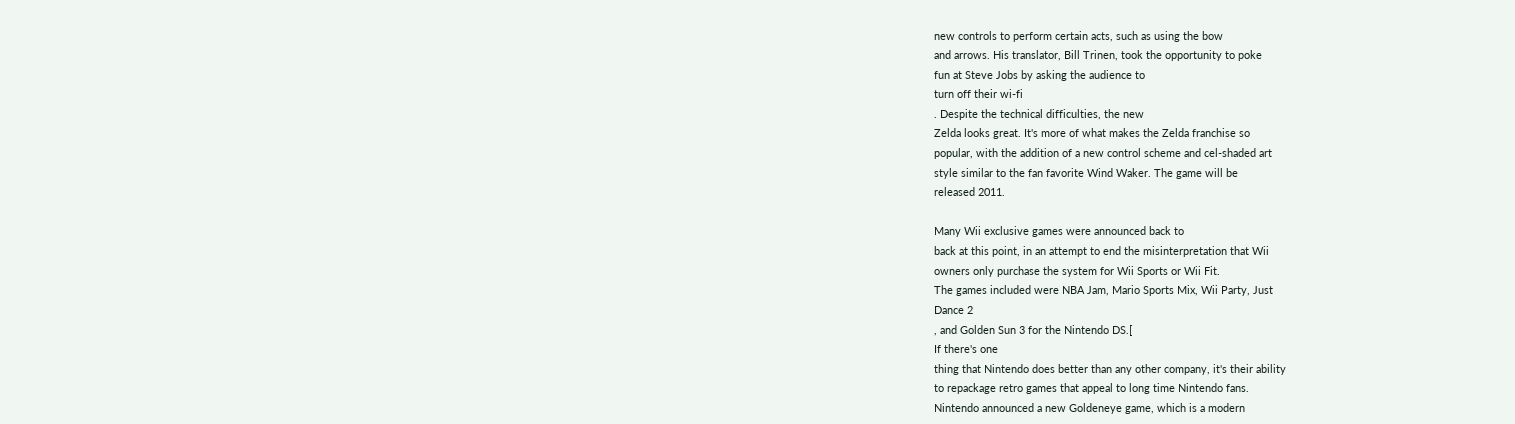new controls to perform certain acts, such as using the bow
and arrows. His translator, Bill Trinen, took the opportunity to poke
fun at Steve Jobs by asking the audience to
turn off their wi-fi
. Despite the technical difficulties, the new
Zelda looks great. It's more of what makes the Zelda franchise so
popular, with the addition of a new control scheme and cel-shaded art
style similar to the fan favorite Wind Waker. The game will be
released 2011.

Many Wii exclusive games were announced back to
back at this point, in an attempt to end the misinterpretation that Wii
owners only purchase the system for Wii Sports or Wii Fit.
The games included were NBA Jam, Mario Sports Mix, Wii Party, Just
Dance 2
, and Golden Sun 3 for the Nintendo DS.[
If there's one
thing that Nintendo does better than any other company, it's their ability
to repackage retro games that appeal to long time Nintendo fans.
Nintendo announced a new Goldeneye game, which is a modern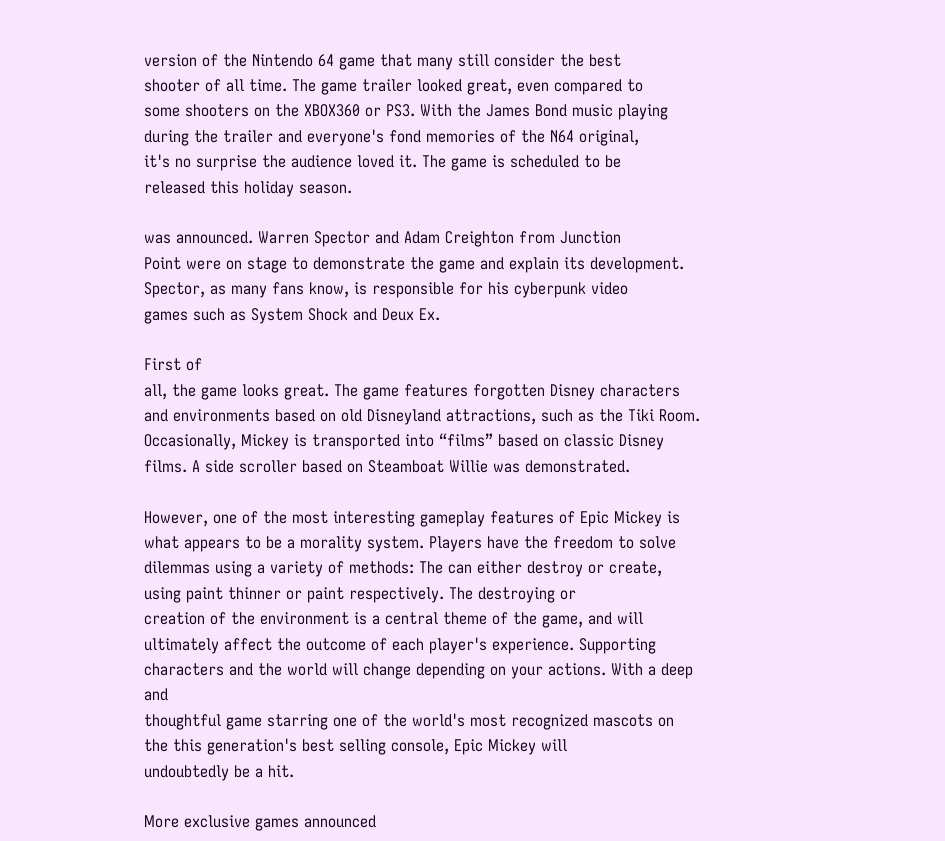version of the Nintendo 64 game that many still consider the best
shooter of all time. The game trailer looked great, even compared to
some shooters on the XBOX360 or PS3. With the James Bond music playing
during the trailer and everyone's fond memories of the N64 original,
it's no surprise the audience loved it. The game is scheduled to be
released this holiday season.

was announced. Warren Spector and Adam Creighton from Junction
Point were on stage to demonstrate the game and explain its development.
Spector, as many fans know, is responsible for his cyberpunk video
games such as System Shock and Deux Ex.

First of
all, the game looks great. The game features forgotten Disney characters
and environments based on old Disneyland attractions, such as the Tiki Room.
Occasionally, Mickey is transported into “films” based on classic Disney
films. A side scroller based on Steamboat Willie was demonstrated.

However, one of the most interesting gameplay features of Epic Mickey is
what appears to be a morality system. Players have the freedom to solve
dilemmas using a variety of methods: The can either destroy or create,
using paint thinner or paint respectively. The destroying or
creation of the environment is a central theme of the game, and will
ultimately affect the outcome of each player's experience. Supporting characters and the world will change depending on your actions. With a deep and
thoughtful game starring one of the world's most recognized mascots on
the this generation's best selling console, Epic Mickey will
undoubtedly be a hit.

More exclusive games announced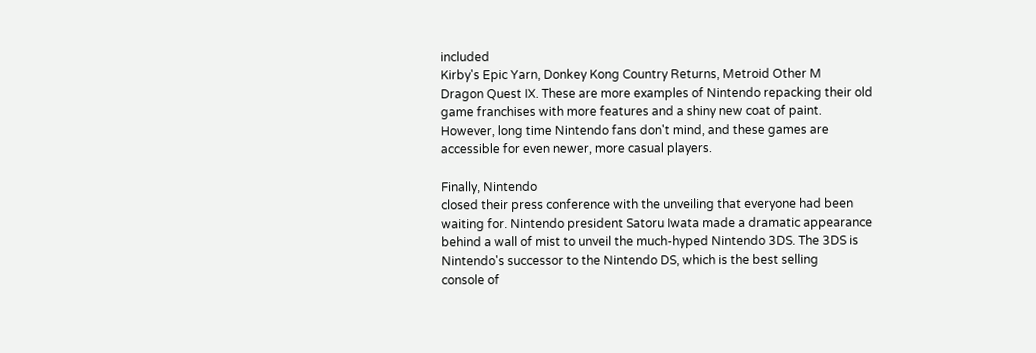included
Kirby's Epic Yarn, Donkey Kong Country Returns, Metroid Other M
Dragon Quest IX. These are more examples of Nintendo repacking their old
game franchises with more features and a shiny new coat of paint.
However, long time Nintendo fans don't mind, and these games are
accessible for even newer, more casual players.

Finally, Nintendo
closed their press conference with the unveiling that everyone had been
waiting for. Nintendo president Satoru Iwata made a dramatic appearance
behind a wall of mist to unveil the much-hyped Nintendo 3DS. The 3DS is
Nintendo's successor to the Nintendo DS, which is the best selling
console of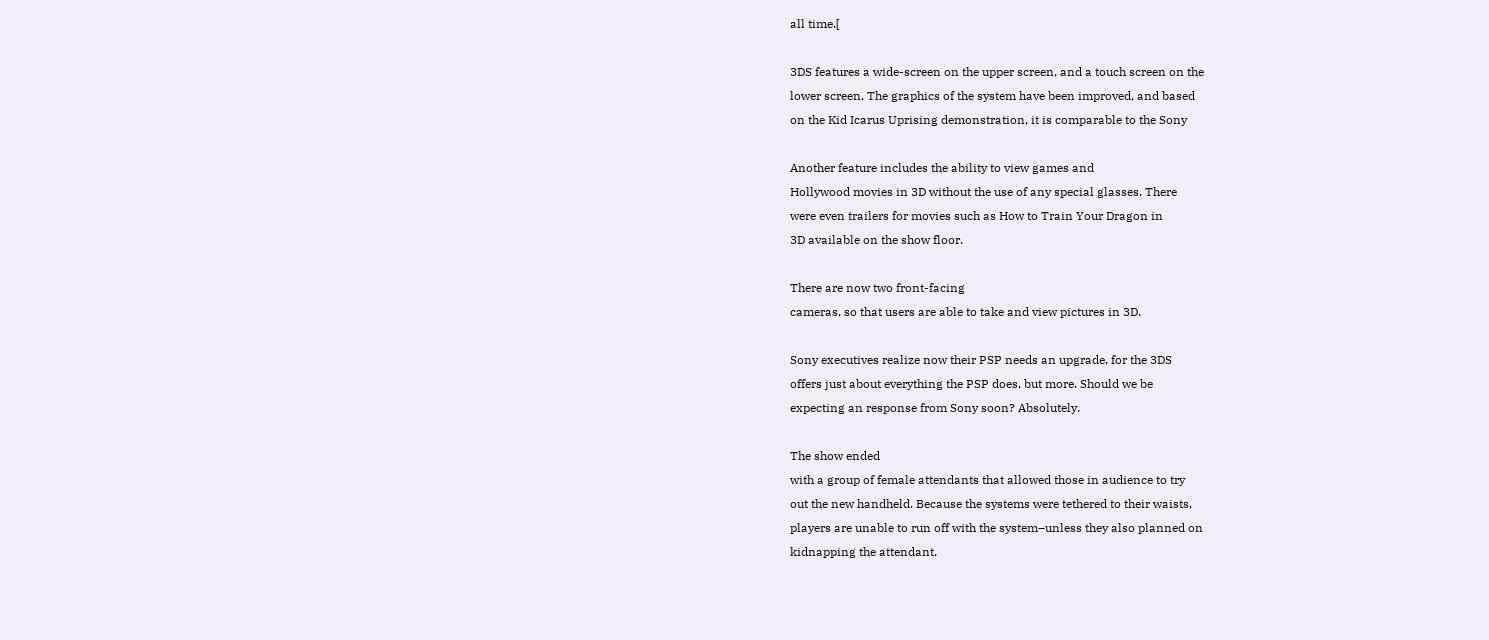all time.[

3DS features a wide-screen on the upper screen, and a touch screen on the
lower screen. The graphics of the system have been improved, and based
on the Kid Icarus Uprising demonstration, it is comparable to the Sony

Another feature includes the ability to view games and
Hollywood movies in 3D without the use of any special glasses. There
were even trailers for movies such as How to Train Your Dragon in
3D available on the show floor.

There are now two front-facing
cameras, so that users are able to take and view pictures in 3D.

Sony executives realize now their PSP needs an upgrade, for the 3DS
offers just about everything the PSP does, but more. Should we be
expecting an response from Sony soon? Absolutely.

The show ended
with a group of female attendants that allowed those in audience to try
out the new handheld. Because the systems were tethered to their waists,
players are unable to run off with the system–unless they also planned on
kidnapping the attendant.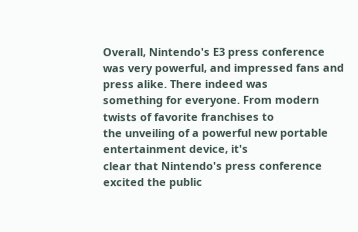Overall, Nintendo's E3 press conference
was very powerful, and impressed fans and press alike. There indeed was
something for everyone. From modern twists of favorite franchises to
the unveiling of a powerful new portable entertainment device, it's
clear that Nintendo's press conference excited the public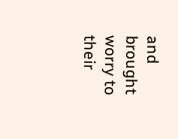and brought
worry to their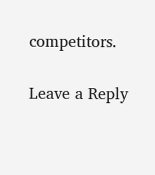competitors.

Leave a Reply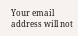Your email address will not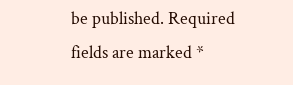be published. Required fields are marked *